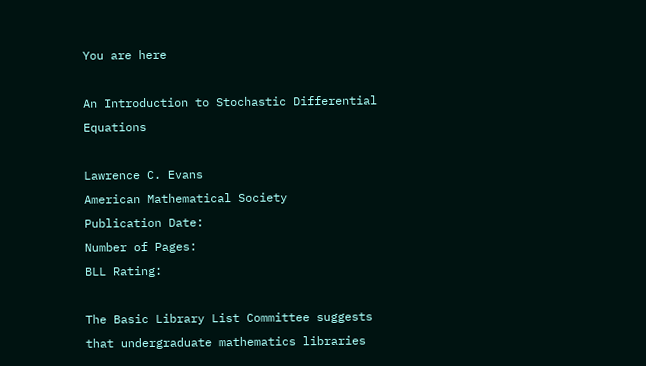You are here

An Introduction to Stochastic Differential Equations

Lawrence C. Evans
American Mathematical Society
Publication Date:
Number of Pages:
BLL Rating:

The Basic Library List Committee suggests that undergraduate mathematics libraries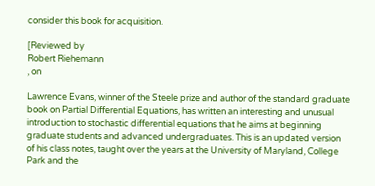consider this book for acquisition.

[Reviewed by
Robert Riehemann
, on

Lawrence Evans, winner of the Steele prize and author of the standard graduate book on Partial Differential Equations, has written an interesting and unusual introduction to stochastic differential equations that he aims at beginning graduate students and advanced undergraduates. This is an updated version of his class notes, taught over the years at the University of Maryland, College Park and the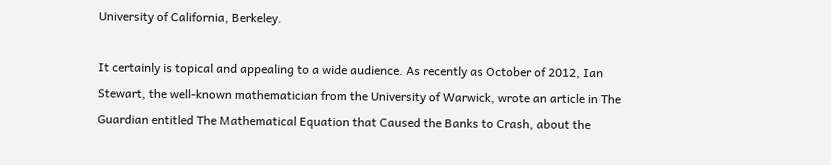University of California, Berkeley.

It certainly is topical and appealing to a wide audience. As recently as October of 2012, Ian Stewart, the well-known mathematician from the University of Warwick, wrote an article in The Guardian entitled The Mathematical Equation that Caused the Banks to Crash, about the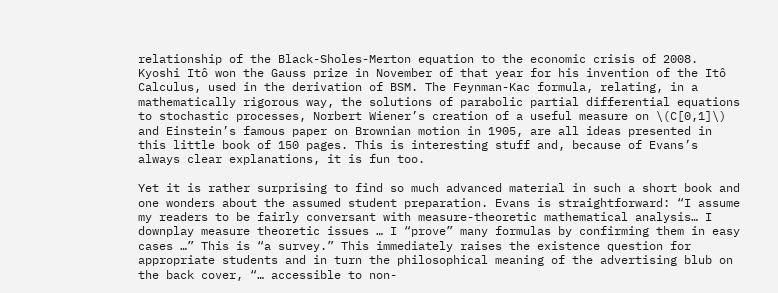relationship of the Black-Sholes-Merton equation to the economic crisis of 2008. Kyoshi Itô won the Gauss prize in November of that year for his invention of the Itô Calculus, used in the derivation of BSM. The Feynman-Kac formula, relating, in a mathematically rigorous way, the solutions of parabolic partial differential equations to stochastic processes, Norbert Wiener’s creation of a useful measure on \(C[0,1]\) and Einstein’s famous paper on Brownian motion in 1905, are all ideas presented in this little book of 150 pages. This is interesting stuff and, because of Evans’s always clear explanations, it is fun too.

Yet it is rather surprising to find so much advanced material in such a short book and one wonders about the assumed student preparation. Evans is straightforward: “I assume my readers to be fairly conversant with measure-theoretic mathematical analysis… I downplay measure theoretic issues … I “prove” many formulas by confirming them in easy cases …” This is “a survey.” This immediately raises the existence question for appropriate students and in turn the philosophical meaning of the advertising blub on the back cover, “… accessible to non-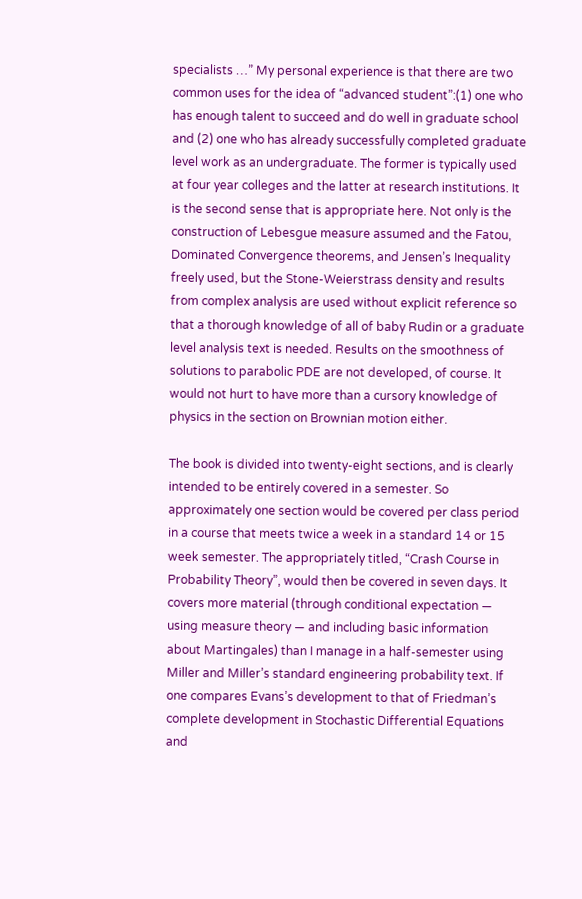specialists …” My personal experience is that there are two common uses for the idea of “advanced student”:(1) one who has enough talent to succeed and do well in graduate school and (2) one who has already successfully completed graduate level work as an undergraduate. The former is typically used at four year colleges and the latter at research institutions. It is the second sense that is appropriate here. Not only is the construction of Lebesgue measure assumed and the Fatou, Dominated Convergence theorems, and Jensen’s Inequality freely used, but the Stone-Weierstrass density and results from complex analysis are used without explicit reference so that a thorough knowledge of all of baby Rudin or a graduate level analysis text is needed. Results on the smoothness of solutions to parabolic PDE are not developed, of course. It would not hurt to have more than a cursory knowledge of physics in the section on Brownian motion either.

The book is divided into twenty-eight sections, and is clearly intended to be entirely covered in a semester. So approximately one section would be covered per class period in a course that meets twice a week in a standard 14 or 15 week semester. The appropriately titled, “Crash Course in Probability Theory”, would then be covered in seven days. It covers more material (through conditional expectation — using measure theory — and including basic information about Martingales) than I manage in a half-semester using Miller and Miller’s standard engineering probability text. If one compares Evans’s development to that of Friedman’s complete development in Stochastic Differential Equations and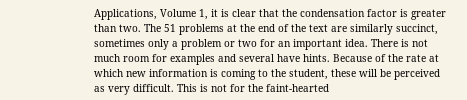Applications, Volume 1, it is clear that the condensation factor is greater than two. The 51 problems at the end of the text are similarly succinct, sometimes only a problem or two for an important idea. There is not much room for examples and several have hints. Because of the rate at which new information is coming to the student, these will be perceived as very difficult. This is not for the faint-hearted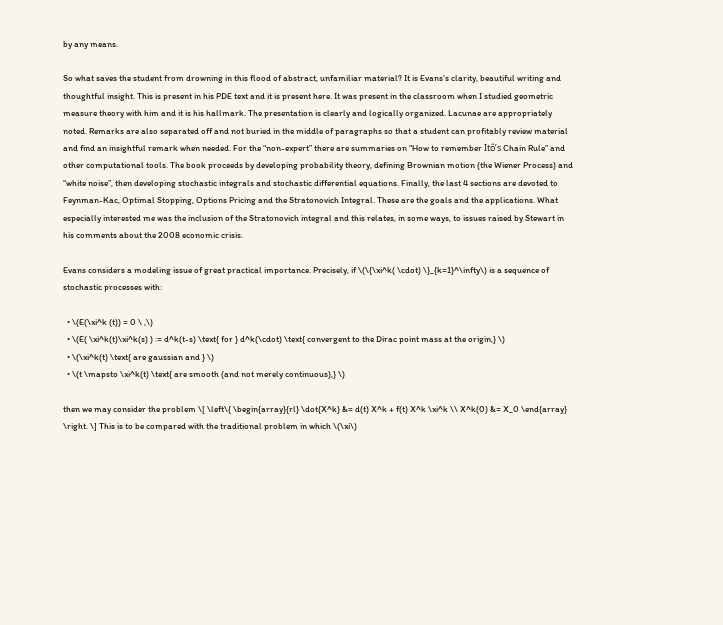by any means.

So what saves the student from drowning in this flood of abstract, unfamiliar material? It is Evans’s clarity, beautiful writing and thoughtful insight. This is present in his PDE text and it is present here. It was present in the classroom when I studied geometric measure theory with him and it is his hallmark. The presentation is clearly and logically organized. Lacunae are appropriately noted. Remarks are also separated off and not buried in the middle of paragraphs so that a student can profitably review material and find an insightful remark when needed. For the “non-expert” there are summaries on “How to remember Itô’s Chain Rule” and other computational tools. The book proceeds by developing probability theory, defining Brownian motion (the Wiener Process) and “white noise”, then developing stochastic integrals and stochastic differential equations. Finally, the last 4 sections are devoted to Feynman-Kac, Optimal Stopping, Options Pricing and the Stratonovich Integral. These are the goals and the applications. What especially interested me was the inclusion of the Stratonovich integral and this relates, in some ways, to issues raised by Stewart in his comments about the 2008 economic crisis.

Evans considers a modeling issue of great practical importance. Precisely, if \(\{\xi^k( \cdot) \}_{k=1}^\infty\) is a sequence of stochastic processes with:

  • \(E(\xi^k (t)) = 0 \ ,\)
  • \(E( \xi^k(t)\xi^k(s) ) := d^k(t-s) \text{ for } d^k(\cdot) \text{ convergent to the Dirac point mass at the origin,} \)
  • \(\xi^k(t) \text{ are gaussian and } \)
  • \(t \mapsto \xi^k(t) \text{ are smooth (and not merely continuous),} \)

then we may consider the problem \[ \left\{ \begin{array}{rl} \dot{X^k} &= d(t) X^k + f(t) X^k \xi^k \\ X^k(0) &= X_0 \end{array} \right. \] This is to be compared with the traditional problem in which \(\xi\)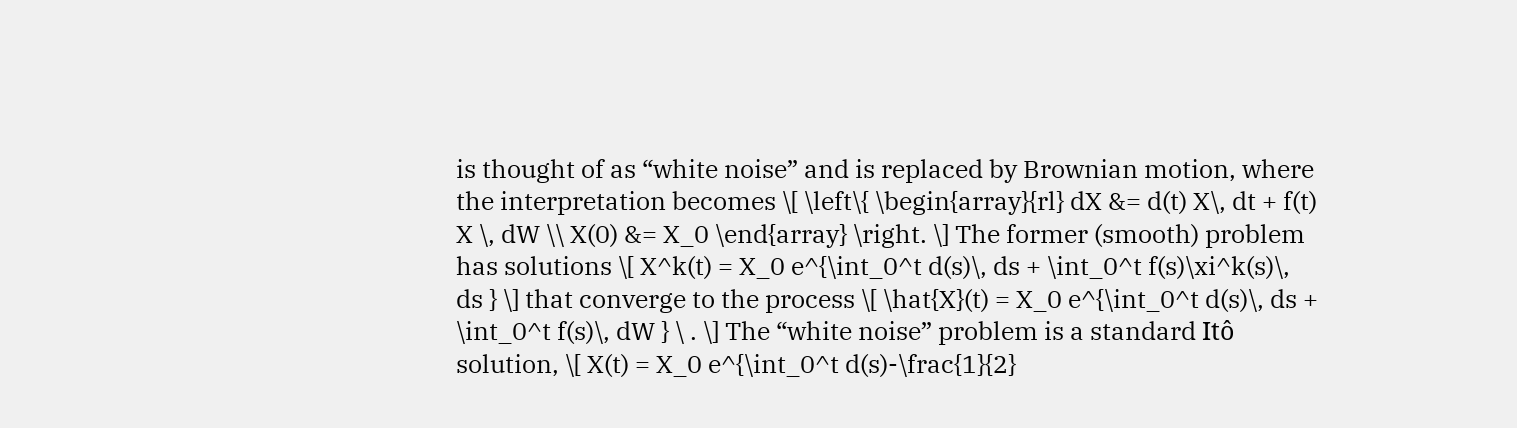is thought of as “white noise” and is replaced by Brownian motion, where the interpretation becomes \[ \left\{ \begin{array}{rl} dX &= d(t) X\, dt + f(t) X \, dW \\ X(0) &= X_0 \end{array} \right. \] The former (smooth) problem has solutions \[ X^k(t) = X_0 e^{\int_0^t d(s)\, ds + \int_0^t f(s)\xi^k(s)\, ds } \] that converge to the process \[ \hat{X}(t) = X_0 e^{\int_0^t d(s)\, ds + \int_0^t f(s)\, dW } \ . \] The “white noise” problem is a standard Itô solution, \[ X(t) = X_0 e^{\int_0^t d(s)-\frac{1}{2}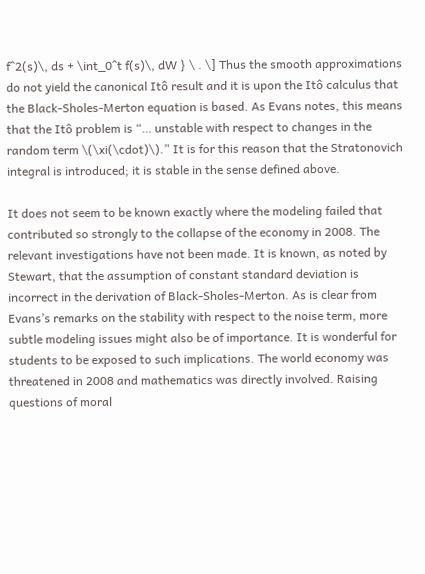f^2(s)\, ds + \int_0^t f(s)\, dW } \ . \] Thus the smooth approximations do not yield the canonical Itô result and it is upon the Itô calculus that the Black-Sholes-Merton equation is based. As Evans notes, this means that the Itô problem is “… unstable with respect to changes in the random term \(\xi(\cdot)\).” It is for this reason that the Stratonovich integral is introduced; it is stable in the sense defined above.

It does not seem to be known exactly where the modeling failed that contributed so strongly to the collapse of the economy in 2008. The relevant investigations have not been made. It is known, as noted by Stewart, that the assumption of constant standard deviation is incorrect in the derivation of Black-Sholes-Merton. As is clear from Evans’s remarks on the stability with respect to the noise term, more subtle modeling issues might also be of importance. It is wonderful for students to be exposed to such implications. The world economy was threatened in 2008 and mathematics was directly involved. Raising questions of moral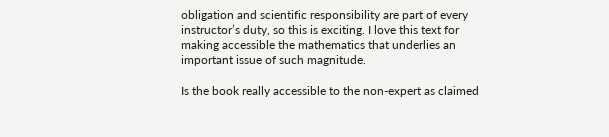obligation and scientific responsibility are part of every instructor’s duty, so this is exciting. I love this text for making accessible the mathematics that underlies an important issue of such magnitude.

Is the book really accessible to the non-expert as claimed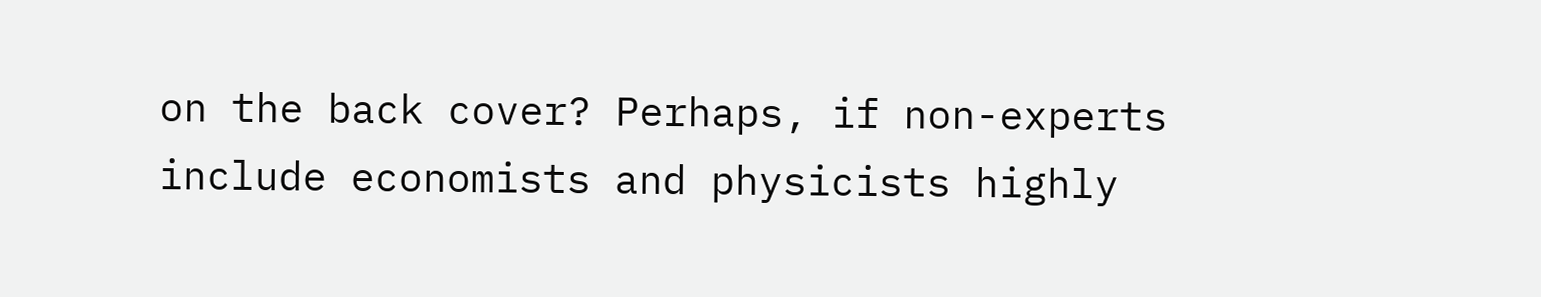on the back cover? Perhaps, if non-experts include economists and physicists highly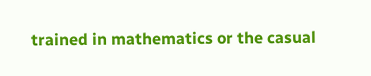trained in mathematics or the casual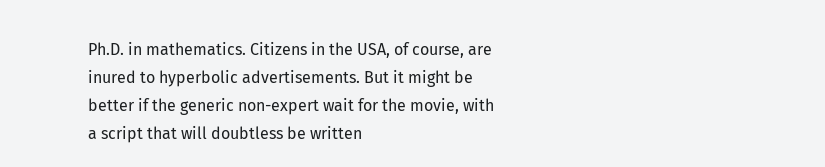Ph.D. in mathematics. Citizens in the USA, of course, are inured to hyperbolic advertisements. But it might be better if the generic non-expert wait for the movie, with a script that will doubtless be written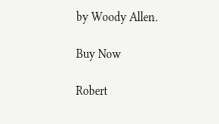by Woody Allen.

Buy Now

Robert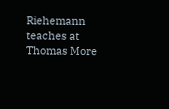Riehemann teaches at Thomas More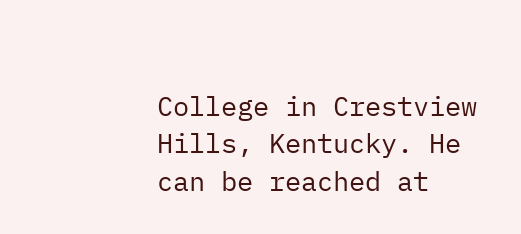College in Crestview Hills, Kentucky. He can be reached at